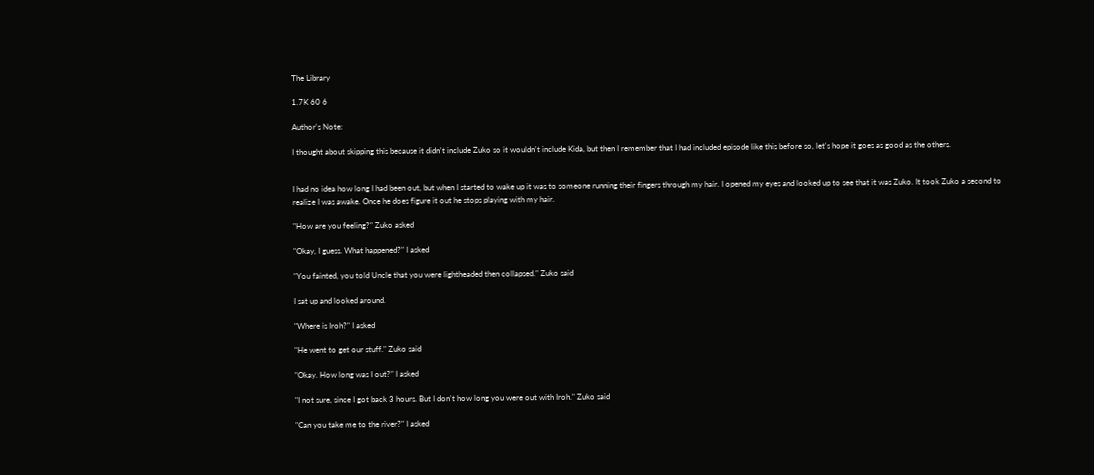The Library

1.7K 60 6

Author's Note:

I thought about skipping this because it didn't include Zuko so it wouldn't include Kida, but then I remember that I had included episode like this before so, let's hope it goes as good as the others.


I had no idea how long I had been out, but when I started to wake up it was to someone running their fingers through my hair. I opened my eyes and looked up to see that it was Zuko. It took Zuko a second to realize I was awake. Once he does figure it out he stops playing with my hair.

"How are you feeling?" Zuko asked

"Okay, I guess. What happened?" I asked

"You fainted, you told Uncle that you were lightheaded then collapsed." Zuko said

I sat up and looked around.

"Where is Iroh?" I asked

"He went to get our stuff." Zuko said

"Okay. How long was I out?" I asked

"I not sure, since I got back 3 hours. But I don't how long you were out with Iroh." Zuko said

"Can you take me to the river?" I asked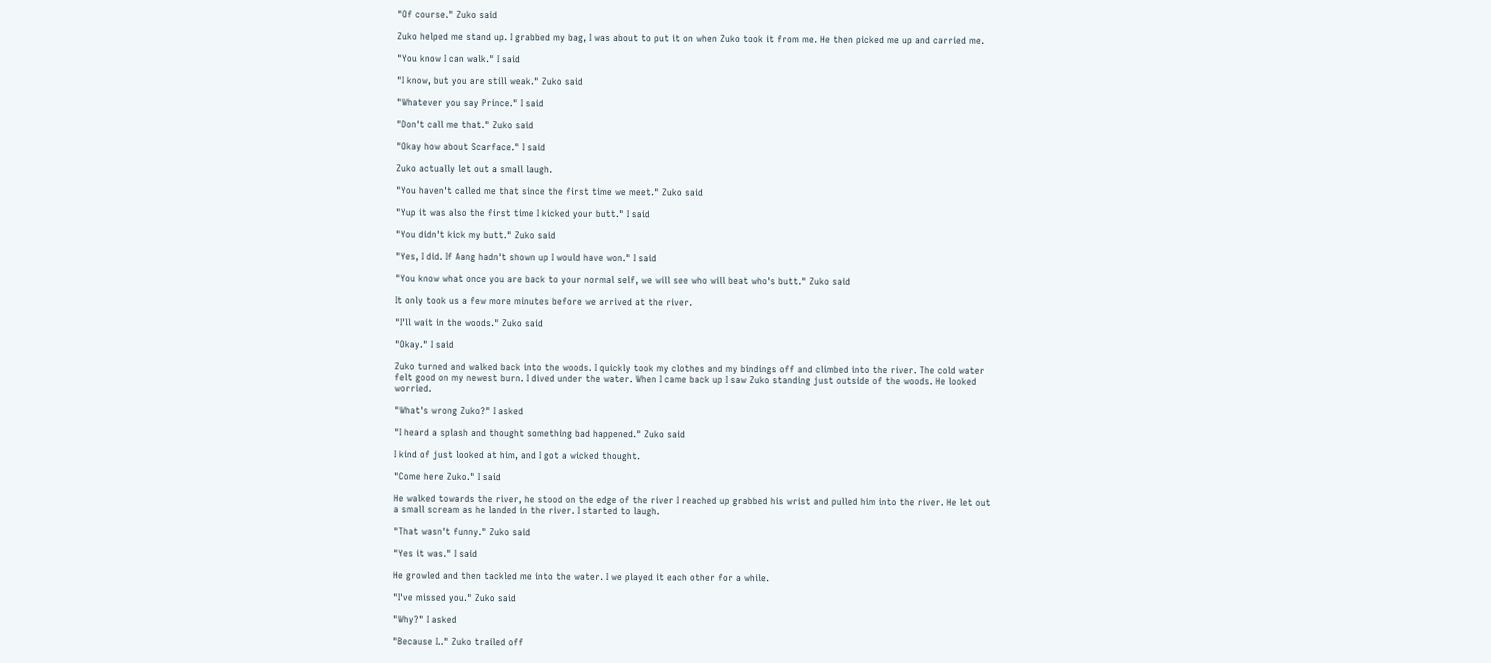"Of course." Zuko said

Zuko helped me stand up. I grabbed my bag, I was about to put it on when Zuko took it from me. He then picked me up and carried me.

"You know I can walk." I said

"I know, but you are still weak." Zuko said

"Whatever you say Prince." I said

"Don't call me that." Zuko said

"Okay how about Scarface." I said

Zuko actually let out a small laugh.

"You haven't called me that since the first time we meet." Zuko said

"Yup it was also the first time I kicked your butt." I said

"You didn't kick my butt." Zuko said

"Yes, I did. If Aang hadn't shown up I would have won." I said

"You know what once you are back to your normal self, we will see who will beat who's butt." Zuko said

It only took us a few more minutes before we arrived at the river.

"I'll wait in the woods." Zuko said

"Okay." I said

Zuko turned and walked back into the woods. I quickly took my clothes and my bindings off and climbed into the river. The cold water felt good on my newest burn. I dived under the water. When I came back up I saw Zuko standing just outside of the woods. He looked worried.

"What's wrong Zuko?" I asked

"I heard a splash and thought something bad happened." Zuko said

I kind of just looked at him, and I got a wicked thought.

"Come here Zuko." I said

He walked towards the river, he stood on the edge of the river I reached up grabbed his wrist and pulled him into the river. He let out a small scream as he landed in the river. I started to laugh.

"That wasn't funny." Zuko said

"Yes it was." I said

He growled and then tackled me into the water. I we played it each other for a while.

"I've missed you." Zuko said

"Why?" I asked

"Because I.." Zuko trailed off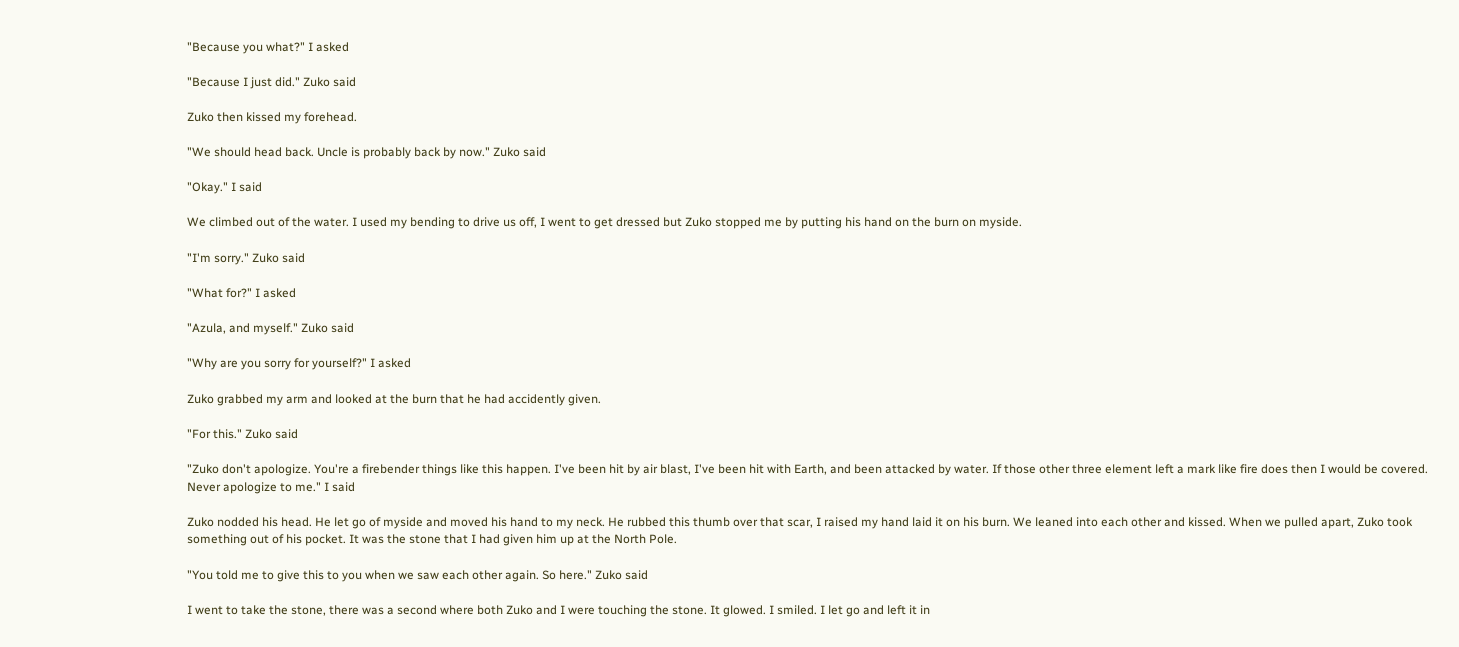"Because you what?" I asked

"Because I just did." Zuko said

Zuko then kissed my forehead.

"We should head back. Uncle is probably back by now." Zuko said

"Okay." I said

We climbed out of the water. I used my bending to drive us off, I went to get dressed but Zuko stopped me by putting his hand on the burn on myside.

"I'm sorry." Zuko said

"What for?" I asked

"Azula, and myself." Zuko said

"Why are you sorry for yourself?" I asked

Zuko grabbed my arm and looked at the burn that he had accidently given.

"For this." Zuko said

"Zuko don't apologize. You're a firebender things like this happen. I've been hit by air blast, I've been hit with Earth, and been attacked by water. If those other three element left a mark like fire does then I would be covered. Never apologize to me." I said

Zuko nodded his head. He let go of myside and moved his hand to my neck. He rubbed this thumb over that scar, I raised my hand laid it on his burn. We leaned into each other and kissed. When we pulled apart, Zuko took something out of his pocket. It was the stone that I had given him up at the North Pole.

"You told me to give this to you when we saw each other again. So here." Zuko said

I went to take the stone, there was a second where both Zuko and I were touching the stone. It glowed. I smiled. I let go and left it in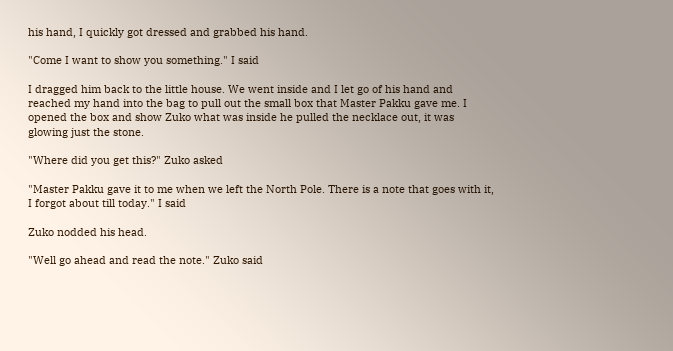his hand, I quickly got dressed and grabbed his hand.

"Come I want to show you something." I said

I dragged him back to the little house. We went inside and I let go of his hand and reached my hand into the bag to pull out the small box that Master Pakku gave me. I opened the box and show Zuko what was inside he pulled the necklace out, it was glowing just the stone.

"Where did you get this?" Zuko asked

"Master Pakku gave it to me when we left the North Pole. There is a note that goes with it, I forgot about till today." I said

Zuko nodded his head.

"Well go ahead and read the note." Zuko said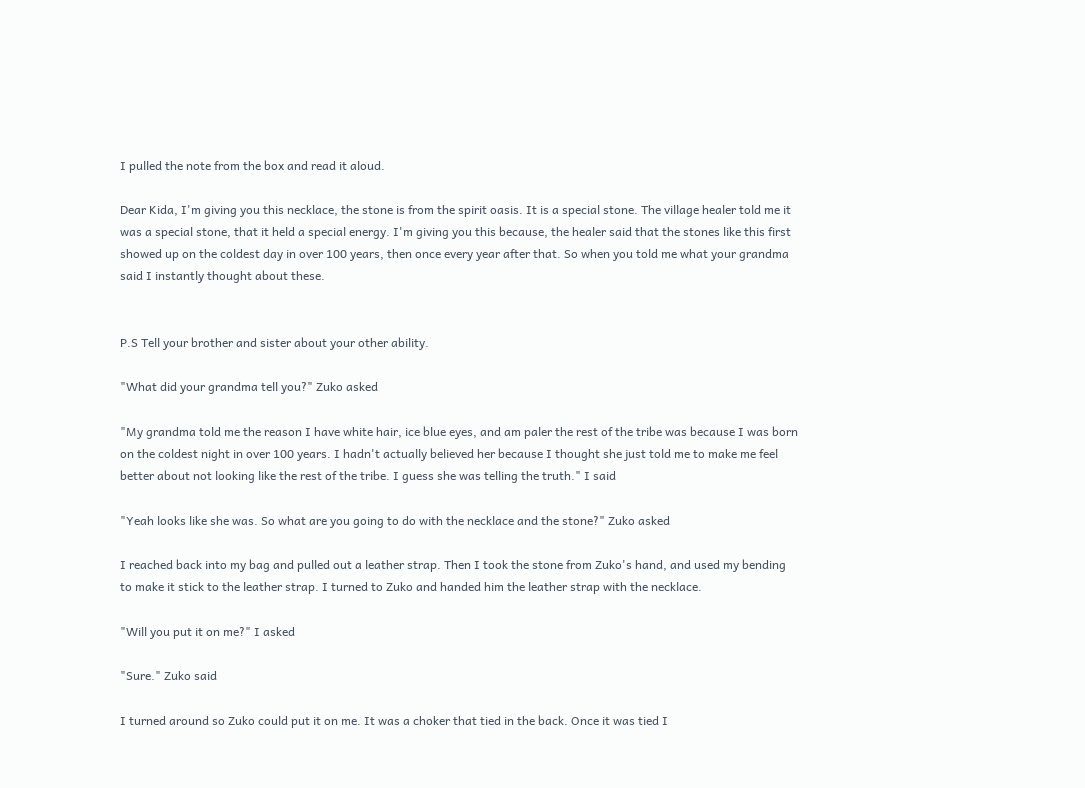I pulled the note from the box and read it aloud.

Dear Kida, I'm giving you this necklace, the stone is from the spirit oasis. It is a special stone. The village healer told me it was a special stone, that it held a special energy. I'm giving you this because, the healer said that the stones like this first showed up on the coldest day in over 100 years, then once every year after that. So when you told me what your grandma said I instantly thought about these.


P.S Tell your brother and sister about your other ability.

"What did your grandma tell you?" Zuko asked

"My grandma told me the reason I have white hair, ice blue eyes, and am paler the rest of the tribe was because I was born on the coldest night in over 100 years. I hadn't actually believed her because I thought she just told me to make me feel better about not looking like the rest of the tribe. I guess she was telling the truth." I said

"Yeah looks like she was. So what are you going to do with the necklace and the stone?" Zuko asked

I reached back into my bag and pulled out a leather strap. Then I took the stone from Zuko's hand, and used my bending to make it stick to the leather strap. I turned to Zuko and handed him the leather strap with the necklace.

"Will you put it on me?" I asked

"Sure." Zuko said

I turned around so Zuko could put it on me. It was a choker that tied in the back. Once it was tied I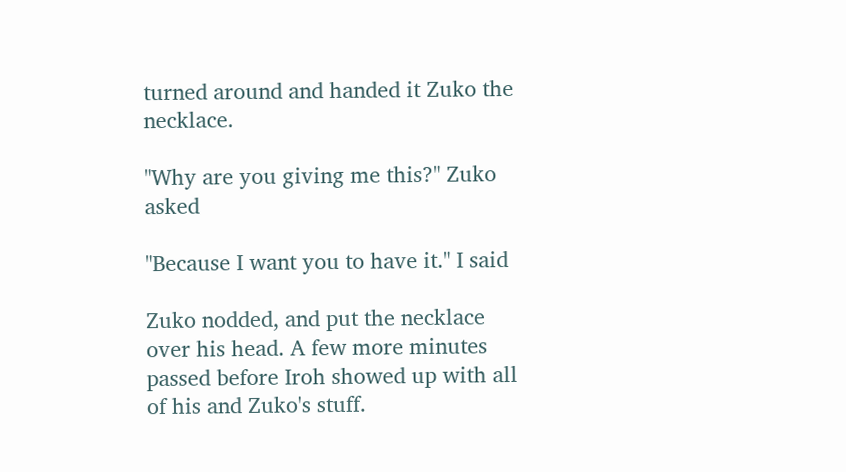turned around and handed it Zuko the necklace.

"Why are you giving me this?" Zuko asked

"Because I want you to have it." I said

Zuko nodded, and put the necklace over his head. A few more minutes passed before Iroh showed up with all of his and Zuko's stuff.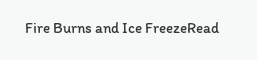Fire Burns and Ice FreezeRead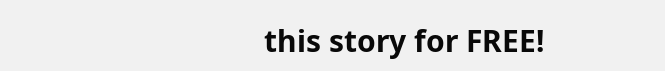this story for FREE!